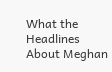What the Headlines About Meghan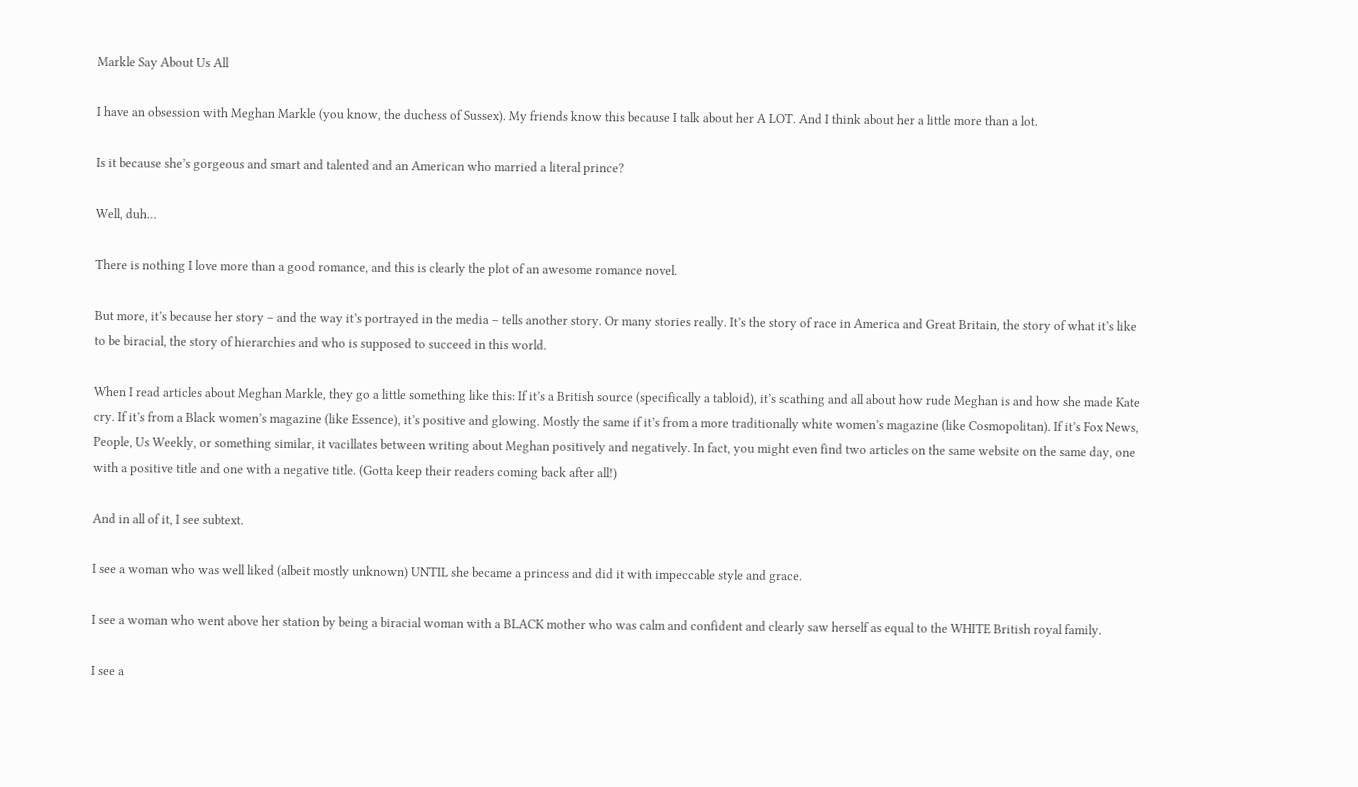Markle Say About Us All

I have an obsession with Meghan Markle (you know, the duchess of Sussex). My friends know this because I talk about her A LOT. And I think about her a little more than a lot.

Is it because she’s gorgeous and smart and talented and an American who married a literal prince?

Well, duh…

There is nothing I love more than a good romance, and this is clearly the plot of an awesome romance novel.

But more, it’s because her story – and the way it’s portrayed in the media – tells another story. Or many stories really. It’s the story of race in America and Great Britain, the story of what it’s like to be biracial, the story of hierarchies and who is supposed to succeed in this world.

When I read articles about Meghan Markle, they go a little something like this: If it’s a British source (specifically a tabloid), it’s scathing and all about how rude Meghan is and how she made Kate cry. If it’s from a Black women’s magazine (like Essence), it’s positive and glowing. Mostly the same if it’s from a more traditionally white women’s magazine (like Cosmopolitan). If it’s Fox News, People, Us Weekly, or something similar, it vacillates between writing about Meghan positively and negatively. In fact, you might even find two articles on the same website on the same day, one with a positive title and one with a negative title. (Gotta keep their readers coming back after all!)

And in all of it, I see subtext.

I see a woman who was well liked (albeit mostly unknown) UNTIL she became a princess and did it with impeccable style and grace.

I see a woman who went above her station by being a biracial woman with a BLACK mother who was calm and confident and clearly saw herself as equal to the WHITE British royal family.

I see a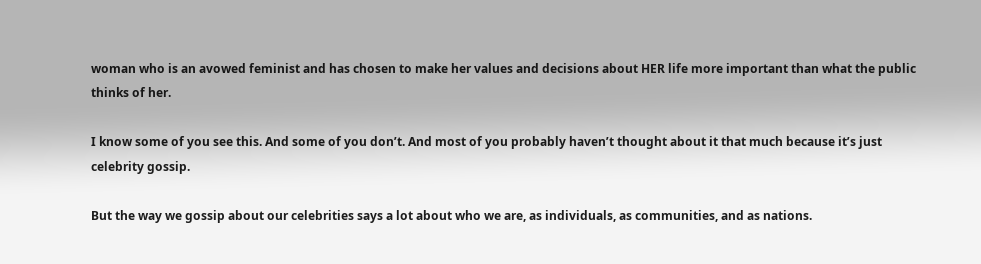woman who is an avowed feminist and has chosen to make her values and decisions about HER life more important than what the public thinks of her.

I know some of you see this. And some of you don’t. And most of you probably haven’t thought about it that much because it’s just celebrity gossip.

But the way we gossip about our celebrities says a lot about who we are, as individuals, as communities, and as nations.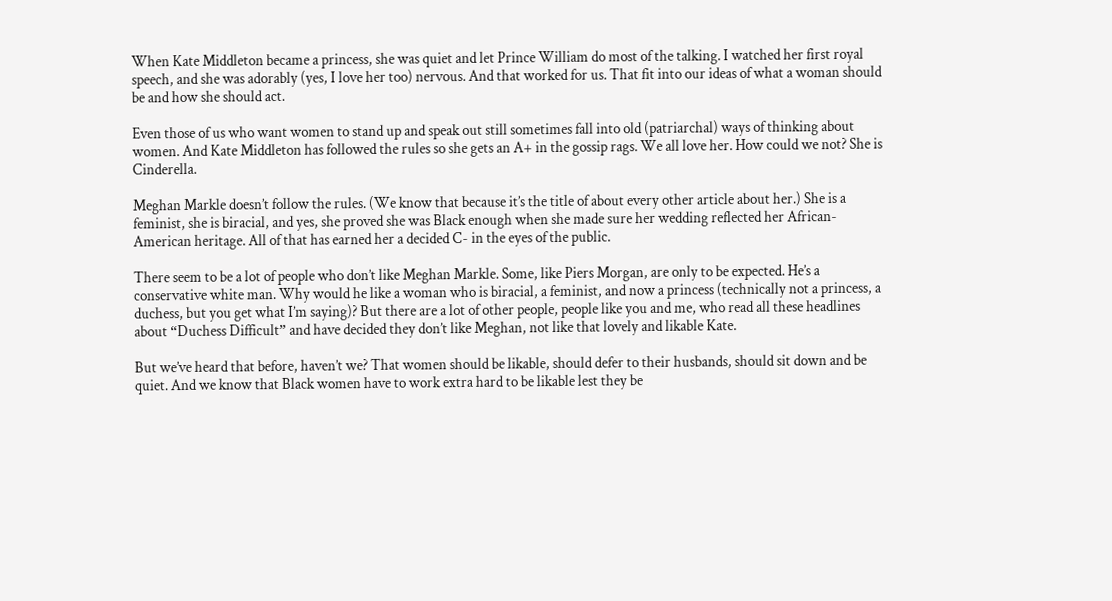When Kate Middleton became a princess, she was quiet and let Prince William do most of the talking. I watched her first royal speech, and she was adorably (yes, I love her too) nervous. And that worked for us. That fit into our ideas of what a woman should be and how she should act.

Even those of us who want women to stand up and speak out still sometimes fall into old (patriarchal) ways of thinking about women. And Kate Middleton has followed the rules so she gets an A+ in the gossip rags. We all love her. How could we not? She is Cinderella.

Meghan Markle doesn’t follow the rules. (We know that because it’s the title of about every other article about her.) She is a feminist, she is biracial, and yes, she proved she was Black enough when she made sure her wedding reflected her African-American heritage. All of that has earned her a decided C- in the eyes of the public.

There seem to be a lot of people who don’t like Meghan Markle. Some, like Piers Morgan, are only to be expected. He’s a conservative white man. Why would he like a woman who is biracial, a feminist, and now a princess (technically not a princess, a duchess, but you get what I’m saying)? But there are a lot of other people, people like you and me, who read all these headlines about “Duchess Difficult” and have decided they don’t like Meghan, not like that lovely and likable Kate.

But we’ve heard that before, haven’t we? That women should be likable, should defer to their husbands, should sit down and be quiet. And we know that Black women have to work extra hard to be likable lest they be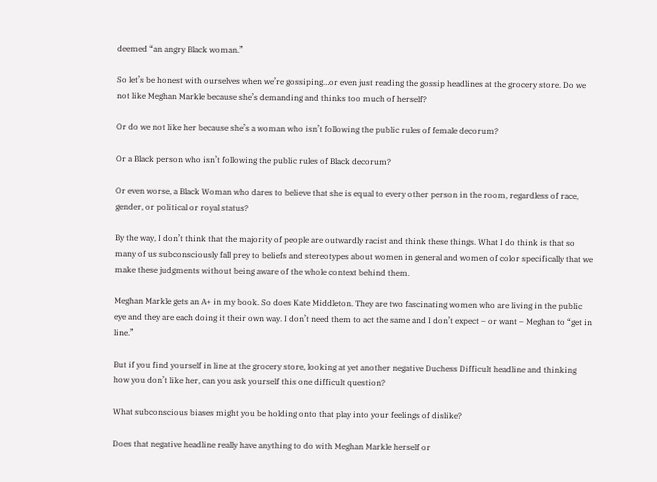deemed “an angry Black woman.”

So let’s be honest with ourselves when we’re gossiping…or even just reading the gossip headlines at the grocery store. Do we not like Meghan Markle because she’s demanding and thinks too much of herself?

Or do we not like her because she’s a woman who isn’t following the public rules of female decorum?

Or a Black person who isn’t following the public rules of Black decorum?

Or even worse, a Black Woman who dares to believe that she is equal to every other person in the room, regardless of race, gender, or political or royal status?

By the way, I don’t think that the majority of people are outwardly racist and think these things. What I do think is that so many of us subconsciously fall prey to beliefs and stereotypes about women in general and women of color specifically that we make these judgments without being aware of the whole context behind them.

Meghan Markle gets an A+ in my book. So does Kate Middleton. They are two fascinating women who are living in the public eye and they are each doing it their own way. I don’t need them to act the same and I don’t expect – or want – Meghan to “get in line.”

But if you find yourself in line at the grocery store, looking at yet another negative Duchess Difficult headline and thinking how you don’t like her, can you ask yourself this one difficult question?

What subconscious biases might you be holding onto that play into your feelings of dislike?

Does that negative headline really have anything to do with Meghan Markle herself or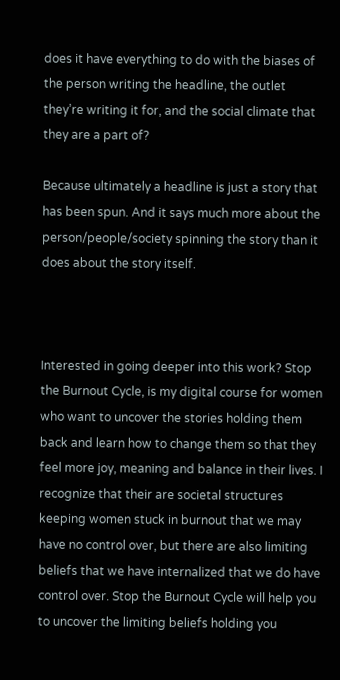does it have everything to do with the biases of the person writing the headline, the outlet they’re writing it for, and the social climate that they are a part of?

Because ultimately a headline is just a story that has been spun. And it says much more about the person/people/society spinning the story than it does about the story itself.



Interested in going deeper into this work? Stop the Burnout Cycle, is my digital course for women who want to uncover the stories holding them back and learn how to change them so that they feel more joy, meaning and balance in their lives. I recognize that their are societal structures keeping women stuck in burnout that we may have no control over, but there are also limiting beliefs that we have internalized that we do have control over. Stop the Burnout Cycle will help you to uncover the limiting beliefs holding you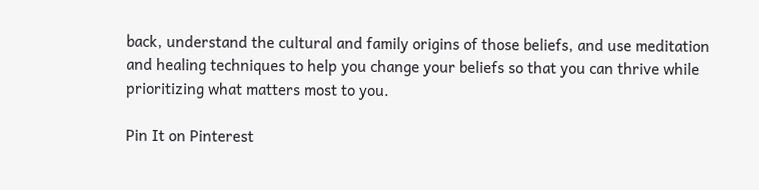back, understand the cultural and family origins of those beliefs, and use meditation and healing techniques to help you change your beliefs so that you can thrive while prioritizing what matters most to you.

Pin It on Pinterest